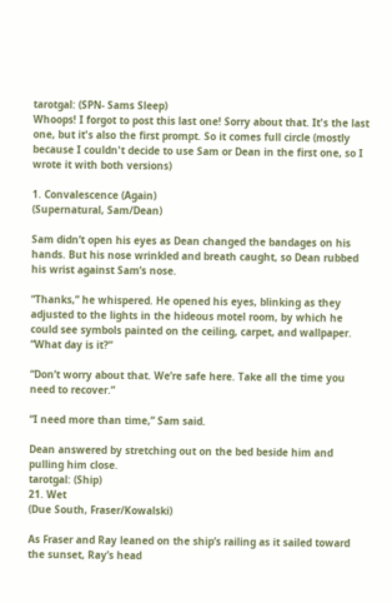tarotgal: (SPN- Sams Sleep)
Whoops! I forgot to post this last one! Sorry about that. It's the last one, but it's also the first prompt. So it comes full circle (mostly because I couldn't decide to use Sam or Dean in the first one, so I wrote it with both versions)

1. Convalescence (Again)
(Supernatural, Sam/Dean)

Sam didn’t open his eyes as Dean changed the bandages on his hands. But his nose wrinkled and breath caught, so Dean rubbed his wrist against Sam’s nose.

“Thanks,” he whispered. He opened his eyes, blinking as they adjusted to the lights in the hideous motel room, by which he could see symbols painted on the ceiling, carpet, and wallpaper. “What day is it?”

“Don’t worry about that. We’re safe here. Take all the time you need to recover.”

“I need more than time,” Sam said.

Dean answered by stretching out on the bed beside him and pulling him close.
tarotgal: (Ship)
21. Wet
(Due South, Fraser/Kowalski)

As Fraser and Ray leaned on the ship’s railing as it sailed toward the sunset, Ray’s head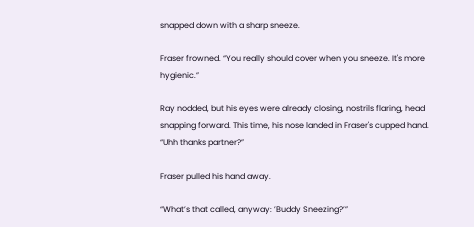snapped down with a sharp sneeze.

Fraser frowned. “You really should cover when you sneeze. It's more hygienic.”

Ray nodded, but his eyes were already closing, nostrils flaring, head snapping forward. This time, his nose landed in Fraser's cupped hand. “Uhh thanks partner?”

Fraser pulled his hand away.

“What’s that called, anyway: ’Buddy Sneezing?’”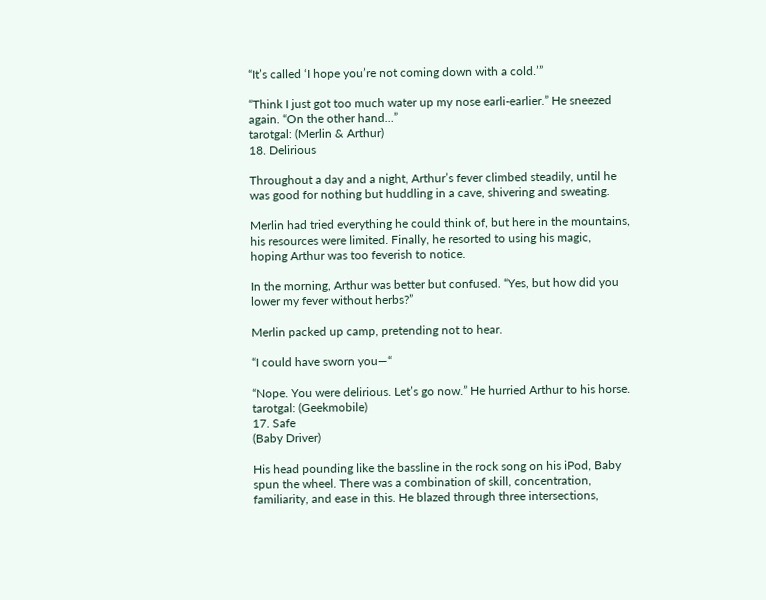“It’s called ‘I hope you’re not coming down with a cold.’”

“Think I just got too much water up my nose earli-earlier.” He sneezed again. “On the other hand…”
tarotgal: (Merlin & Arthur)
18. Delirious

Throughout a day and a night, Arthur’s fever climbed steadily, until he was good for nothing but huddling in a cave, shivering and sweating.

Merlin had tried everything he could think of, but here in the mountains, his resources were limited. Finally, he resorted to using his magic, hoping Arthur was too feverish to notice.

In the morning, Arthur was better but confused. “Yes, but how did you lower my fever without herbs?”

Merlin packed up camp, pretending not to hear.

“I could have sworn you—“

“Nope. You were delirious. Let’s go now.” He hurried Arthur to his horse.
tarotgal: (Geekmobile)
17. Safe
(Baby Driver)

His head pounding like the bassline in the rock song on his iPod, Baby spun the wheel. There was a combination of skill, concentration, familiarity, and ease in this. He blazed through three intersections,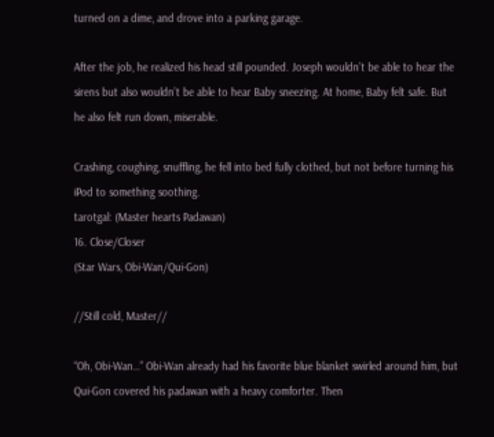turned on a dime, and drove into a parking garage.

After the job, he realized his head still pounded. Joseph wouldn’t be able to hear the sirens but also wouldn’t be able to hear Baby sneezing. At home, Baby felt safe. But he also felt run down, miserable.

Crashing, coughing, snuffling, he fell into bed fully clothed, but not before turning his iPod to something soothing.
tarotgal: (Master hearts Padawan)
16. Close/Closer
(Star Wars, Obi-Wan/Qui-Gon)

//Still cold, Master//

“Oh, Obi-Wan…” Obi-Wan already had his favorite blue blanket swirled around him, but Qui-Gon covered his padawan with a heavy comforter. Then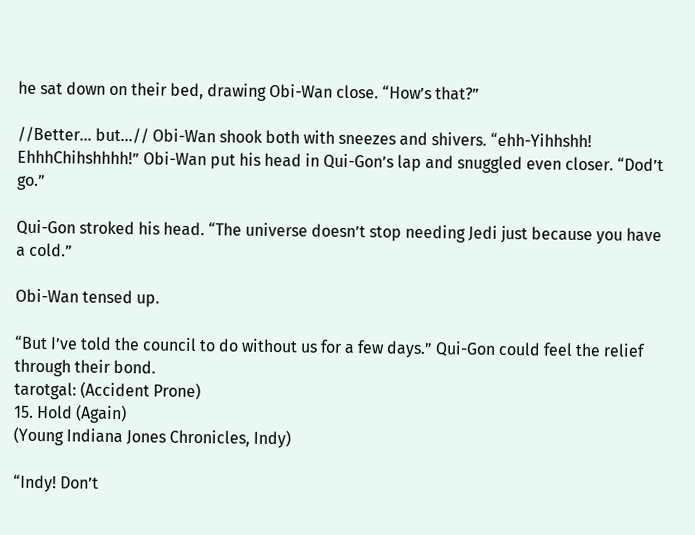he sat down on their bed, drawing Obi-Wan close. “How’s that?”

//Better… but…// Obi-Wan shook both with sneezes and shivers. “ehh-Yihhshh! EhhhChihshhhh!” Obi-Wan put his head in Qui-Gon’s lap and snuggled even closer. “Dod’t go.”

Qui-Gon stroked his head. “The universe doesn’t stop needing Jedi just because you have a cold.”

Obi-Wan tensed up.

“But I’ve told the council to do without us for a few days.” Qui-Gon could feel the relief through their bond.
tarotgal: (Accident Prone)
15. Hold (Again)
(Young Indiana Jones Chronicles, Indy)

“Indy! Don’t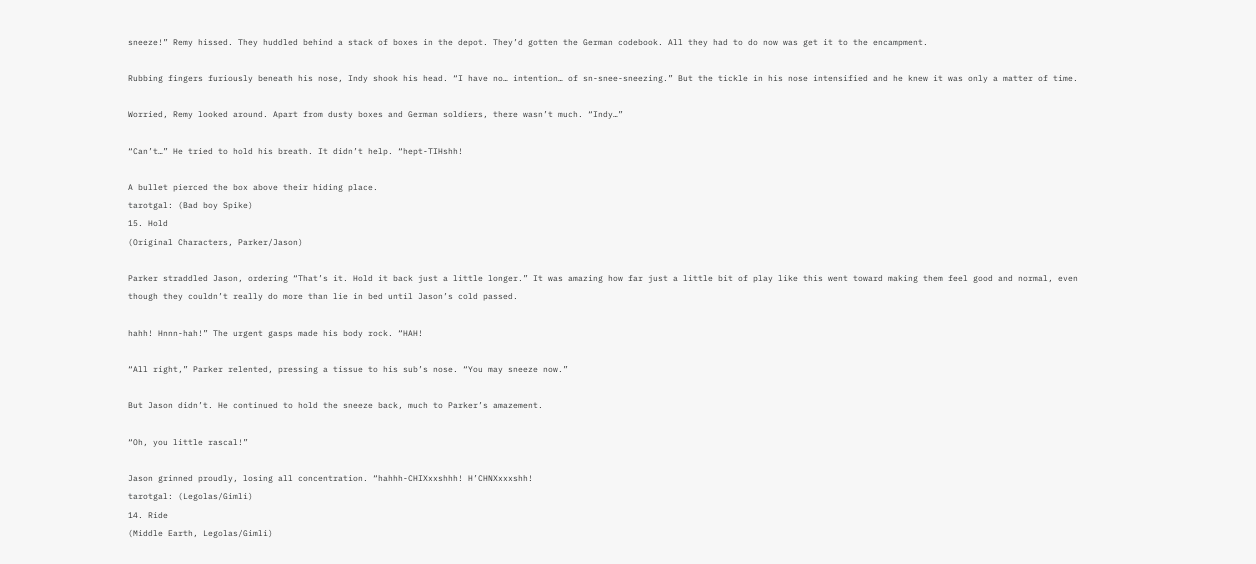sneeze!” Remy hissed. They huddled behind a stack of boxes in the depot. They’d gotten the German codebook. All they had to do now was get it to the encampment.

Rubbing fingers furiously beneath his nose, Indy shook his head. “I have no… intention… of sn-snee-sneezing.” But the tickle in his nose intensified and he knew it was only a matter of time.

Worried, Remy looked around. Apart from dusty boxes and German soldiers, there wasn’t much. “Indy…”

“Can’t…” He tried to hold his breath. It didn’t help. “hept-TIHshh!

A bullet pierced the box above their hiding place.
tarotgal: (Bad boy Spike)
15. Hold
(Original Characters, Parker/Jason)

Parker straddled Jason, ordering “That’s it. Hold it back just a little longer.” It was amazing how far just a little bit of play like this went toward making them feel good and normal, even though they couldn’t really do more than lie in bed until Jason’s cold passed.

hahh! Hnnn-hah!” The urgent gasps made his body rock. “HAH!

“All right,” Parker relented, pressing a tissue to his sub’s nose. “You may sneeze now.”

But Jason didn’t. He continued to hold the sneeze back, much to Parker’s amazement.

“Oh, you little rascal!”

Jason grinned proudly, losing all concentration. “hahhh-CHIXxxshhh! H’CHNXxxxshh!
tarotgal: (Legolas/Gimli)
14. Ride
(Middle Earth, Legolas/Gimli)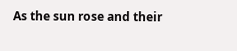As the sun rose and their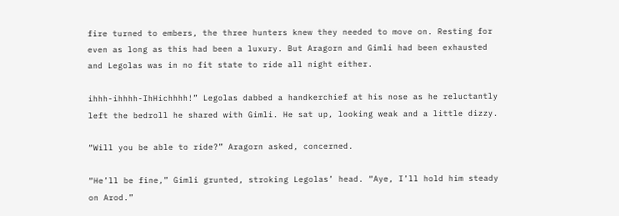fire turned to embers, the three hunters knew they needed to move on. Resting for even as long as this had been a luxury. But Aragorn and Gimli had been exhausted and Legolas was in no fit state to ride all night either.

ihhh-ihhhh-IhHichhhh!” Legolas dabbed a handkerchief at his nose as he reluctantly left the bedroll he shared with Gimli. He sat up, looking weak and a little dizzy.

“Will you be able to ride?” Aragorn asked, concerned.

“He’ll be fine,” Gimli grunted, stroking Legolas’ head. “Aye, I’ll hold him steady on Arod.”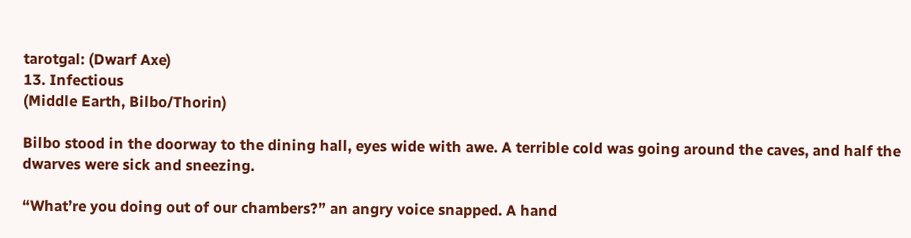tarotgal: (Dwarf Axe)
13. Infectious
(Middle Earth, Bilbo/Thorin)

Bilbo stood in the doorway to the dining hall, eyes wide with awe. A terrible cold was going around the caves, and half the dwarves were sick and sneezing.

“What’re you doing out of our chambers?” an angry voice snapped. A hand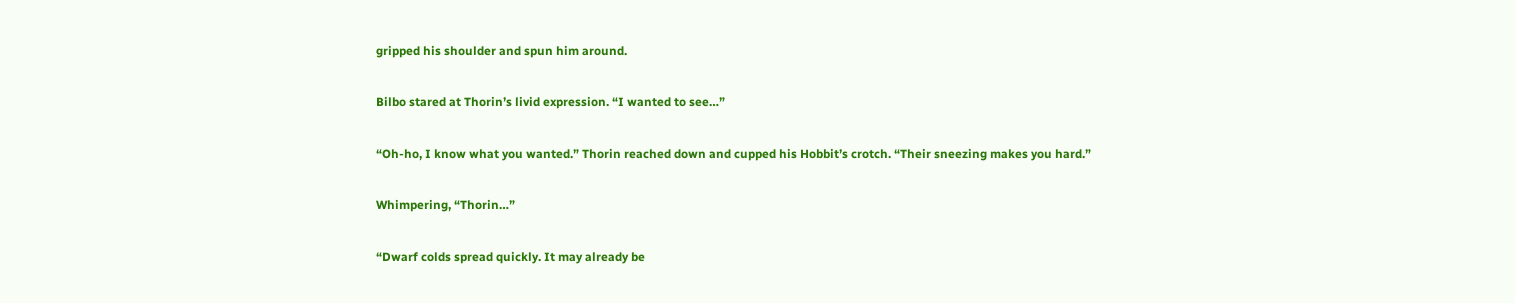gripped his shoulder and spun him around.

Bilbo stared at Thorin’s livid expression. “I wanted to see…”

“Oh-ho, I know what you wanted.” Thorin reached down and cupped his Hobbit’s crotch. “Their sneezing makes you hard.”

Whimpering, “Thorin…”

“Dwarf colds spread quickly. It may already be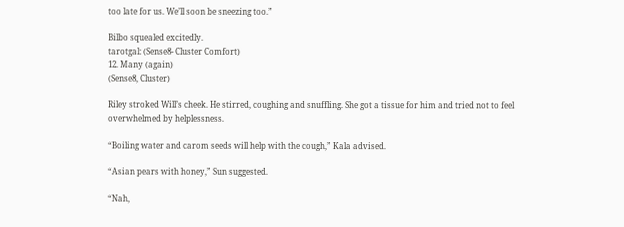too late for us. We’ll soon be sneezing too.”

Bilbo squealed excitedly.
tarotgal: (Sense8- Cluster Comfort)
12. Many (again)
(Sense8, Cluster)

Riley stroked Will’s cheek. He stirred, coughing and snuffling. She got a tissue for him and tried not to feel overwhelmed by helplessness.

“Boiling water and carom seeds will help with the cough,” Kala advised.

“Asian pears with honey,” Sun suggested.

“Nah,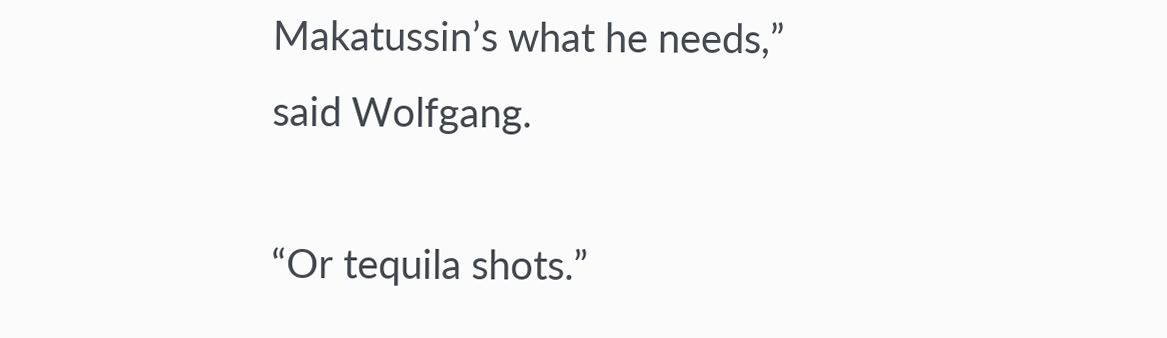Makatussin’s what he needs,” said Wolfgang.

“Or tequila shots.”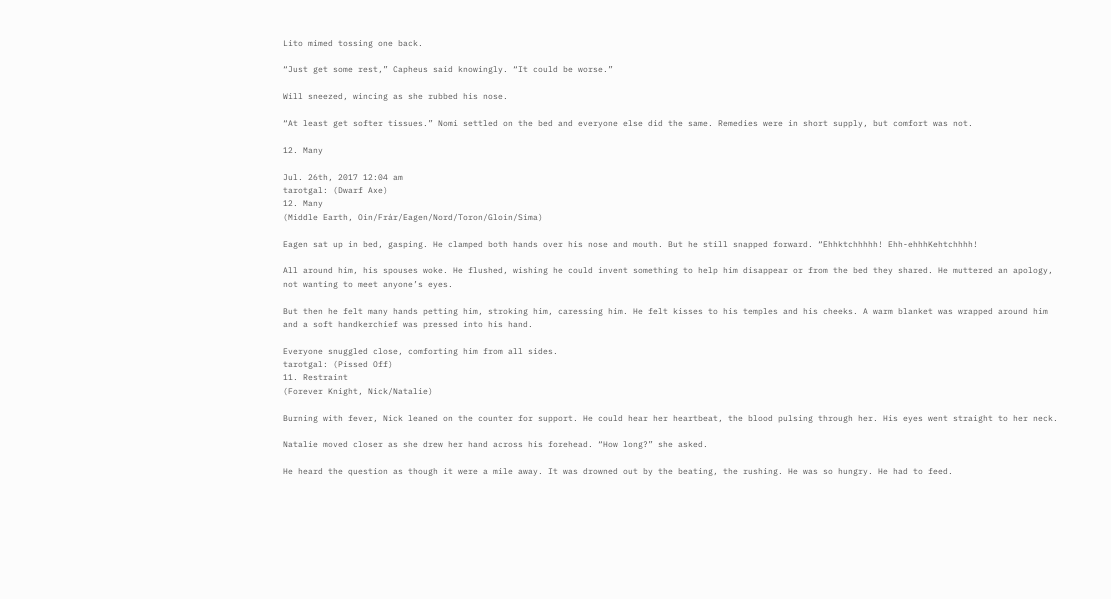Lito mimed tossing one back.

“Just get some rest,” Capheus said knowingly. “It could be worse.”

Will sneezed, wincing as she rubbed his nose.

“At least get softer tissues.” Nomi settled on the bed and everyone else did the same. Remedies were in short supply, but comfort was not.

12. Many

Jul. 26th, 2017 12:04 am
tarotgal: (Dwarf Axe)
12. Many
(Middle Earth, Oin/Frár/Eagen/Nord/Toron/Gloin/Sima)

Eagen sat up in bed, gasping. He clamped both hands over his nose and mouth. But he still snapped forward. “Ehhktchhhhh! Ehh-ehhhKehtchhhh!

All around him, his spouses woke. He flushed, wishing he could invent something to help him disappear or from the bed they shared. He muttered an apology, not wanting to meet anyone’s eyes.

But then he felt many hands petting him, stroking him, caressing him. He felt kisses to his temples and his cheeks. A warm blanket was wrapped around him and a soft handkerchief was pressed into his hand.

Everyone snuggled close, comforting him from all sides.
tarotgal: (Pissed Off)
11. Restraint
(Forever Knight, Nick/Natalie)

Burning with fever, Nick leaned on the counter for support. He could hear her heartbeat, the blood pulsing through her. His eyes went straight to her neck.

Natalie moved closer as she drew her hand across his forehead. “How long?” she asked.

He heard the question as though it were a mile away. It was drowned out by the beating, the rushing. He was so hungry. He had to feed.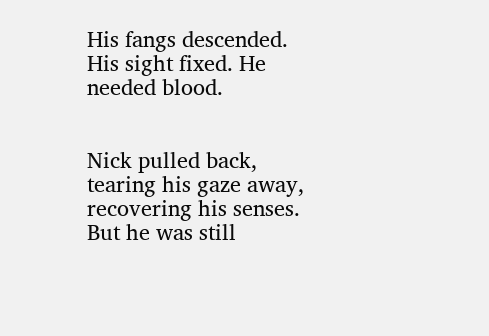His fangs descended. His sight fixed. He needed blood.


Nick pulled back, tearing his gaze away, recovering his senses. But he was still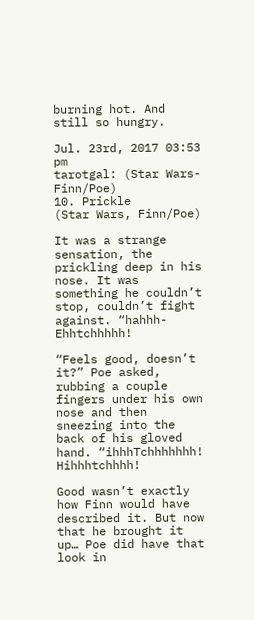burning hot. And still so hungry.

Jul. 23rd, 2017 03:53 pm
tarotgal: (Star Wars- Finn/Poe)
10. Prickle
(Star Wars, Finn/Poe)

It was a strange sensation, the prickling deep in his nose. It was something he couldn’t stop, couldn’t fight against. “hahhh-Ehhtchhhhh!

“Feels good, doesn’t it?” Poe asked, rubbing a couple fingers under his own nose and then sneezing into the back of his gloved hand. “ihhhTchhhhhhh! Hihhhtchhhh!

Good wasn’t exactly how Finn would have described it. But now that he brought it up… Poe did have that look in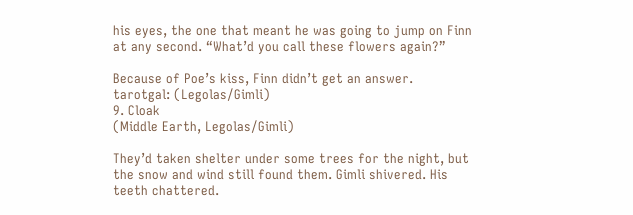his eyes, the one that meant he was going to jump on Finn at any second. “What’d you call these flowers again?”

Because of Poe’s kiss, Finn didn’t get an answer.
tarotgal: (Legolas/Gimli)
9. Cloak
(Middle Earth, Legolas/Gimli)

They’d taken shelter under some trees for the night, but the snow and wind still found them. Gimli shivered. His teeth chattered.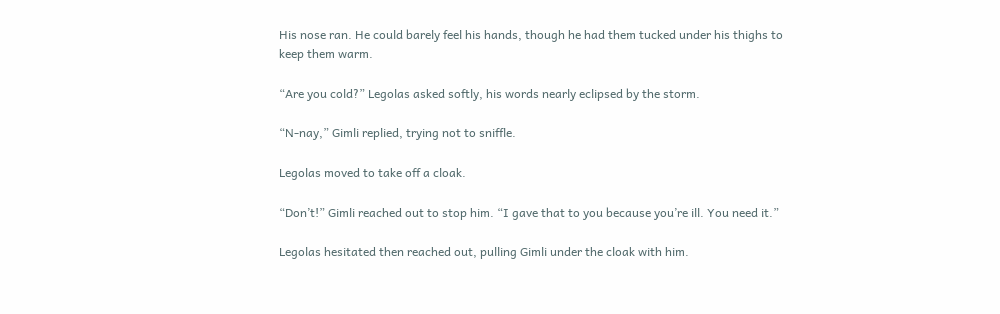His nose ran. He could barely feel his hands, though he had them tucked under his thighs to keep them warm.

“Are you cold?” Legolas asked softly, his words nearly eclipsed by the storm.

“N-nay,” Gimli replied, trying not to sniffle.

Legolas moved to take off a cloak.

“Don’t!” Gimli reached out to stop him. “I gave that to you because you’re ill. You need it.”

Legolas hesitated then reached out, pulling Gimli under the cloak with him.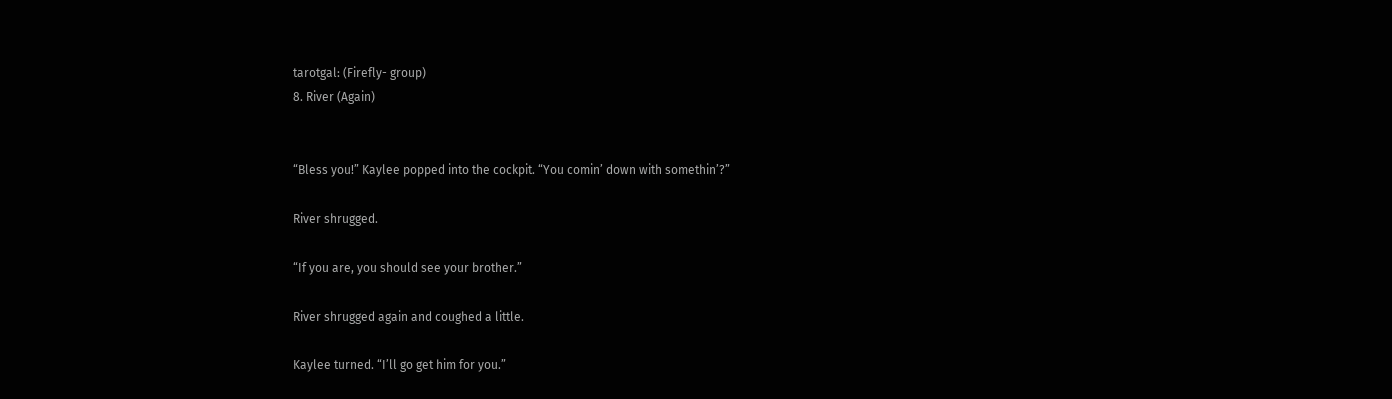tarotgal: (Firefly- group)
8. River (Again)


“Bless you!” Kaylee popped into the cockpit. “You comin’ down with somethin’?”

River shrugged.

“If you are, you should see your brother.”

River shrugged again and coughed a little.

Kaylee turned. “I’ll go get him for you.”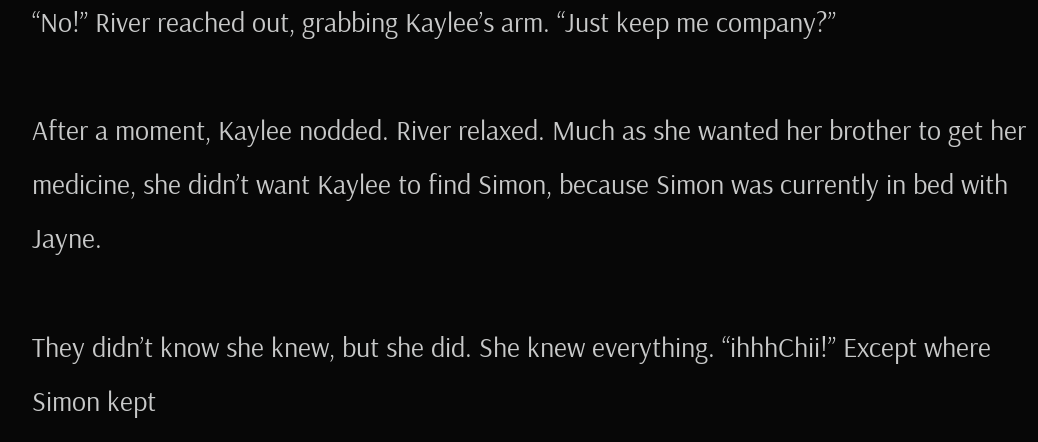“No!” River reached out, grabbing Kaylee’s arm. “Just keep me company?”

After a moment, Kaylee nodded. River relaxed. Much as she wanted her brother to get her medicine, she didn’t want Kaylee to find Simon, because Simon was currently in bed with Jayne.

They didn’t know she knew, but she did. She knew everything. “ihhhChii!” Except where Simon kept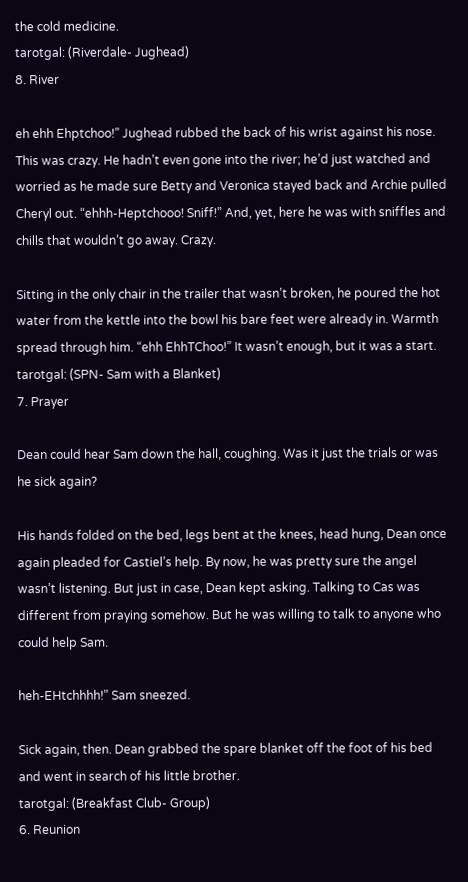the cold medicine.
tarotgal: (Riverdale- Jughead)
8. River

eh ehh Ehptchoo!” Jughead rubbed the back of his wrist against his nose. This was crazy. He hadn’t even gone into the river; he’d just watched and worried as he made sure Betty and Veronica stayed back and Archie pulled Cheryl out. “ehhh-Heptchooo! Sniff!” And, yet, here he was with sniffles and chills that wouldn’t go away. Crazy.

Sitting in the only chair in the trailer that wasn’t broken, he poured the hot water from the kettle into the bowl his bare feet were already in. Warmth spread through him. “ehh EhhTChoo!” It wasn’t enough, but it was a start.
tarotgal: (SPN- Sam with a Blanket)
7. Prayer

Dean could hear Sam down the hall, coughing. Was it just the trials or was he sick again?

His hands folded on the bed, legs bent at the knees, head hung, Dean once again pleaded for Castiel’s help. By now, he was pretty sure the angel wasn’t listening. But just in case, Dean kept asking. Talking to Cas was different from praying somehow. But he was willing to talk to anyone who could help Sam.

heh-EHtchhhh!” Sam sneezed.

Sick again, then. Dean grabbed the spare blanket off the foot of his bed and went in search of his little brother.
tarotgal: (Breakfast Club- Group)
6. Reunion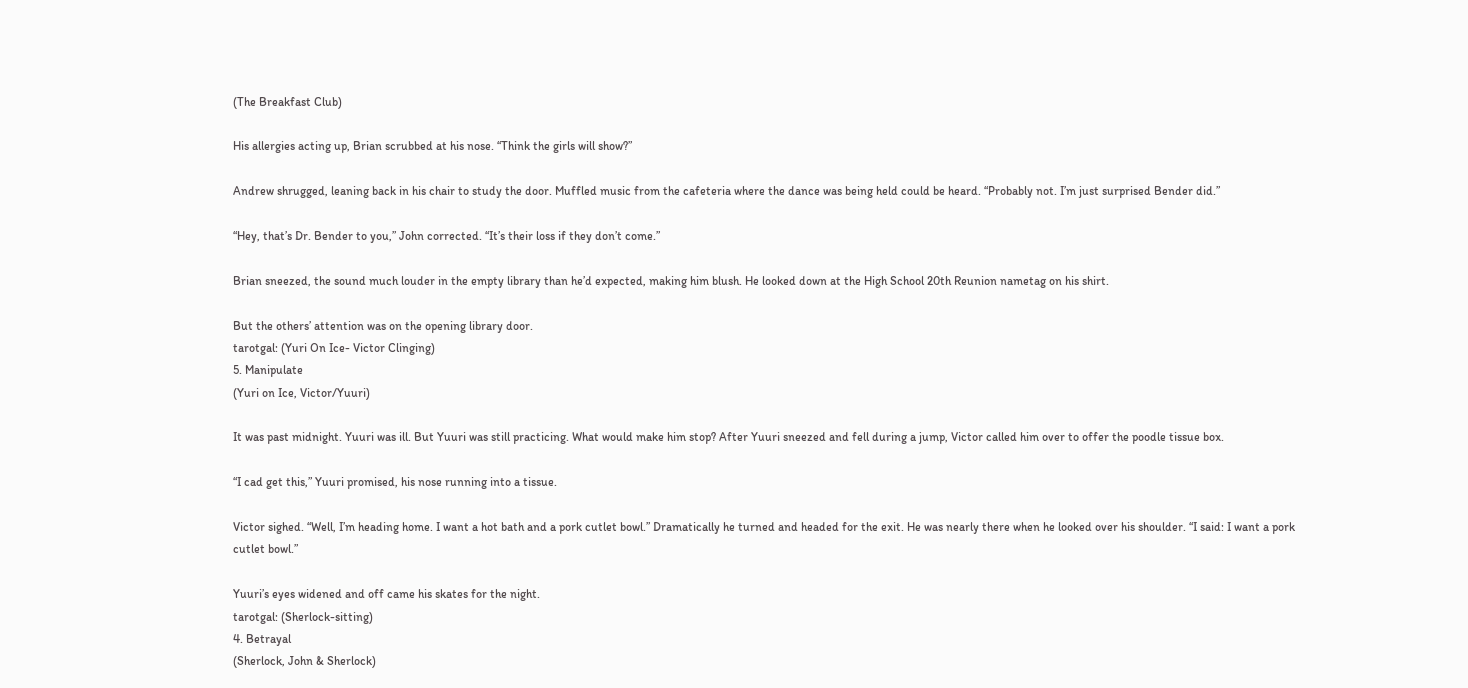(The Breakfast Club)

His allergies acting up, Brian scrubbed at his nose. “Think the girls will show?”

Andrew shrugged, leaning back in his chair to study the door. Muffled music from the cafeteria where the dance was being held could be heard. “Probably not. I’m just surprised Bender did.”

“Hey, that’s Dr. Bender to you,” John corrected. “It’s their loss if they don’t come.”

Brian sneezed, the sound much louder in the empty library than he’d expected, making him blush. He looked down at the High School 20th Reunion nametag on his shirt.

But the others’ attention was on the opening library door.
tarotgal: (Yuri On Ice- Victor Clinging)
5. Manipulate
(Yuri on Ice, Victor/Yuuri)

It was past midnight. Yuuri was ill. But Yuuri was still practicing. What would make him stop? After Yuuri sneezed and fell during a jump, Victor called him over to offer the poodle tissue box.

“I cad get this,” Yuuri promised, his nose running into a tissue.

Victor sighed. “Well, I’m heading home. I want a hot bath and a pork cutlet bowl.” Dramatically he turned and headed for the exit. He was nearly there when he looked over his shoulder. “I said: I want a pork cutlet bowl.”

Yuuri’s eyes widened and off came his skates for the night.
tarotgal: (Sherlock-sitting)
4. Betrayal
(Sherlock, John & Sherlock)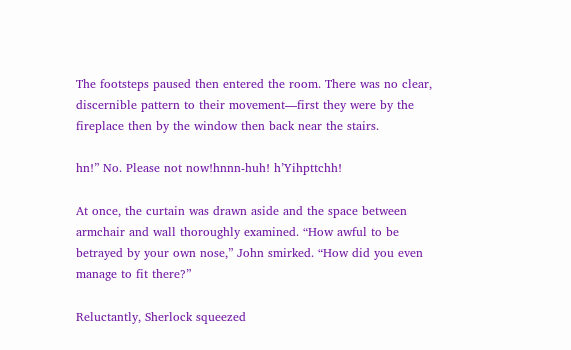The footsteps paused then entered the room. There was no clear, discernible pattern to their movement—first they were by the fireplace then by the window then back near the stairs.

hn!” No. Please not now!hnnn-huh! h’Yihpttchh!

At once, the curtain was drawn aside and the space between armchair and wall thoroughly examined. “How awful to be betrayed by your own nose,” John smirked. “How did you even manage to fit there?”

Reluctantly, Sherlock squeezed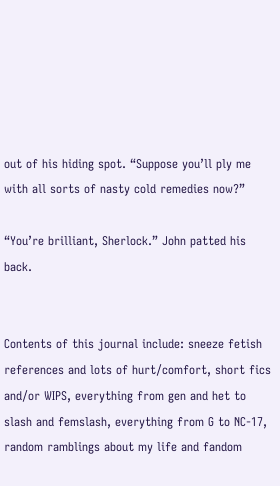out of his hiding spot. “Suppose you’ll ply me with all sorts of nasty cold remedies now?”

“You’re brilliant, Sherlock.” John patted his back.


Contents of this journal include: sneeze fetish references and lots of hurt/comfort, short fics and/or WIPS, everything from gen and het to slash and femslash, everything from G to NC-17, random ramblings about my life and fandom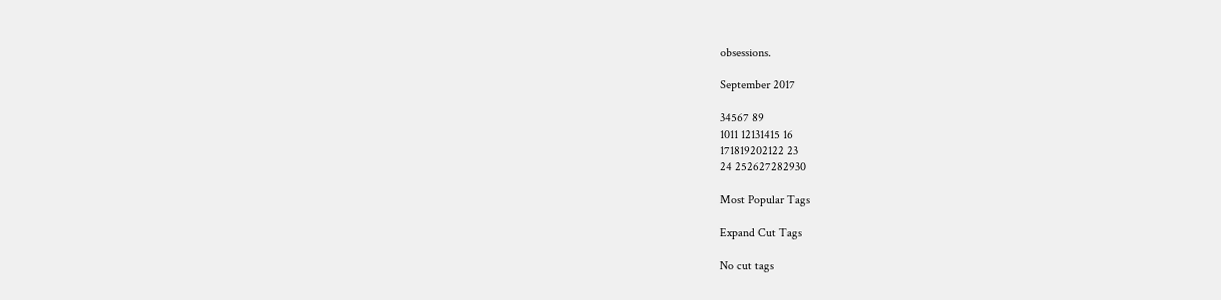obsessions.

September 2017

34567 89
1011 12131415 16
171819202122 23
24 252627282930

Most Popular Tags

Expand Cut Tags

No cut tags